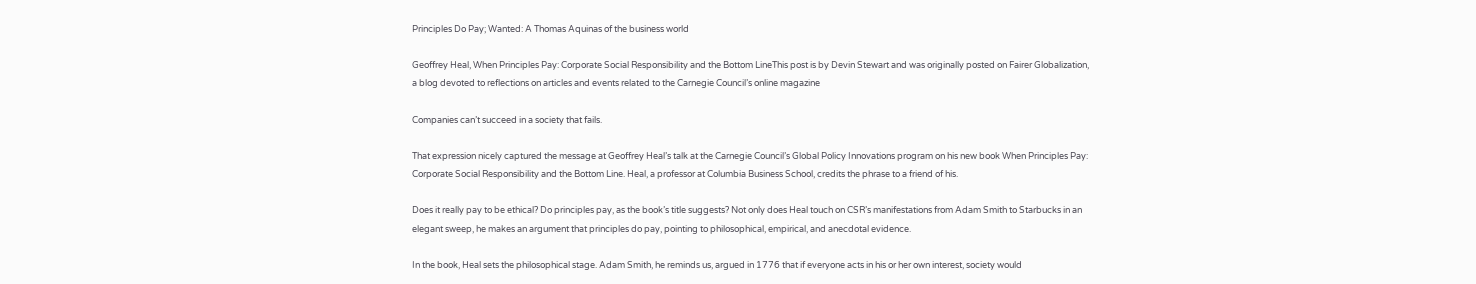Principles Do Pay; Wanted: A Thomas Aquinas of the business world

Geoffrey Heal, When Principles Pay: Corporate Social Responsibility and the Bottom LineThis post is by Devin Stewart and was originally posted on Fairer Globalization, a blog devoted to reflections on articles and events related to the Carnegie Council’s online magazine

Companies can’t succeed in a society that fails.

That expression nicely captured the message at Geoffrey Heal’s talk at the Carnegie Council’s Global Policy Innovations program on his new book When Principles Pay: Corporate Social Responsibility and the Bottom Line. Heal, a professor at Columbia Business School, credits the phrase to a friend of his.

Does it really pay to be ethical? Do principles pay, as the book’s title suggests? Not only does Heal touch on CSR’s manifestations from Adam Smith to Starbucks in an elegant sweep, he makes an argument that principles do pay, pointing to philosophical, empirical, and anecdotal evidence.

In the book, Heal sets the philosophical stage. Adam Smith, he reminds us, argued in 1776 that if everyone acts in his or her own interest, society would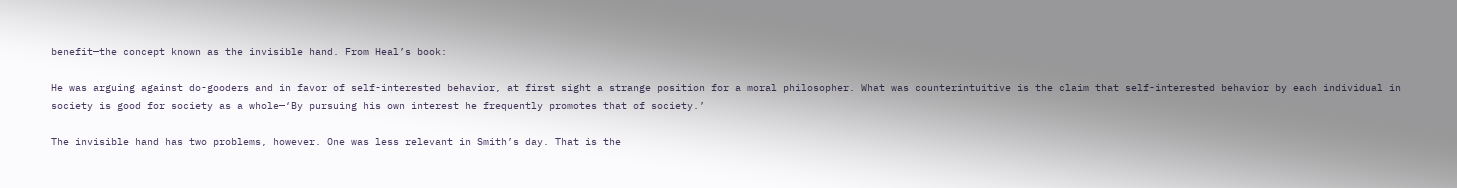benefit—the concept known as the invisible hand. From Heal’s book:

He was arguing against do-gooders and in favor of self-interested behavior, at first sight a strange position for a moral philosopher. What was counterintuitive is the claim that self-interested behavior by each individual in society is good for society as a whole—‘By pursuing his own interest he frequently promotes that of society.’

The invisible hand has two problems, however. One was less relevant in Smith’s day. That is the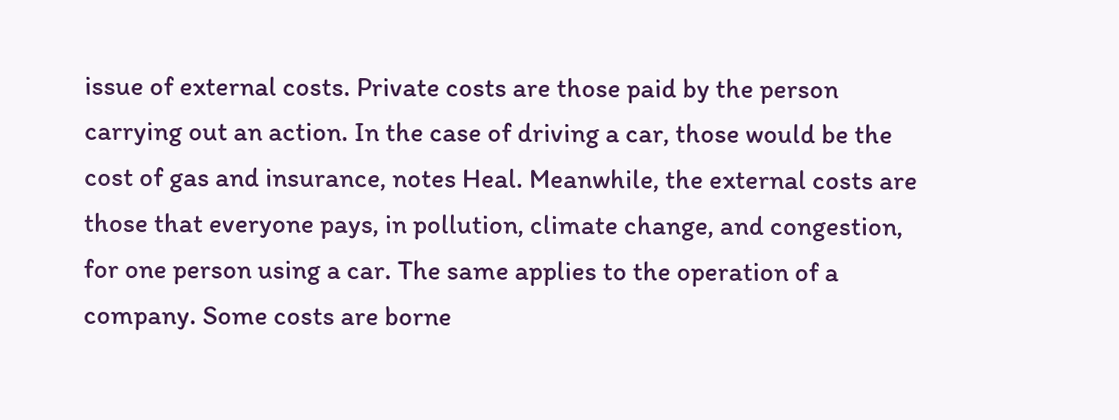issue of external costs. Private costs are those paid by the person carrying out an action. In the case of driving a car, those would be the cost of gas and insurance, notes Heal. Meanwhile, the external costs are those that everyone pays, in pollution, climate change, and congestion, for one person using a car. The same applies to the operation of a company. Some costs are borne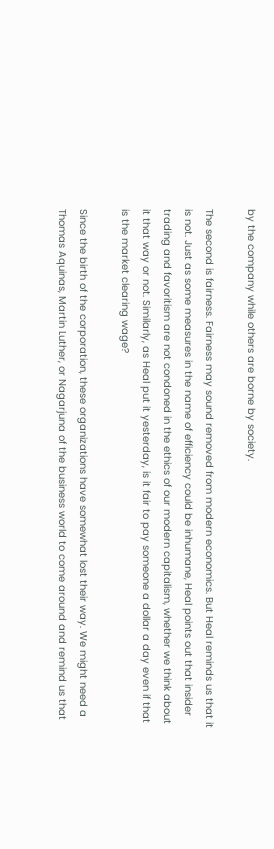by the company while others are borne by society.

The second is fairness. Fairness may sound removed from modern economics. But Heal reminds us that it is not. Just as some measures in the name of efficiency could be inhumane, Heal points out that insider trading and favoritism are not condoned in the ethics of our modern capitalism, whether we think about it that way or not. Similarly, as Heal put it yesterday, is it fair to pay someone a dollar a day even if that is the market clearing wage?

Since the birth of the corporation, these organizations have somewhat lost their way. We might need a Thomas Aquinas, Martin Luther, or Nagarjuna of the business world to come around and remind us that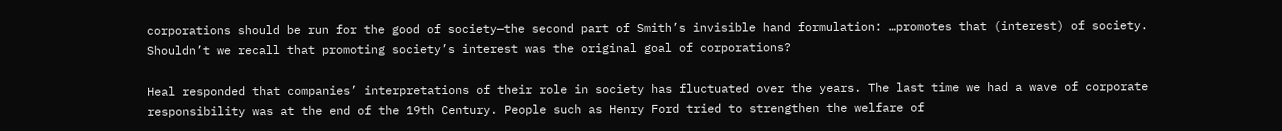corporations should be run for the good of society—the second part of Smith’s invisible hand formulation: …promotes that (interest) of society. Shouldn’t we recall that promoting society’s interest was the original goal of corporations?

Heal responded that companies’ interpretations of their role in society has fluctuated over the years. The last time we had a wave of corporate responsibility was at the end of the 19th Century. People such as Henry Ford tried to strengthen the welfare of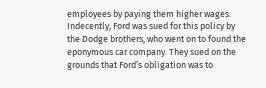employees by paying them higher wages. Indecently, Ford was sued for this policy by the Dodge brothers, who went on to found the eponymous car company. They sued on the grounds that Ford’s obligation was to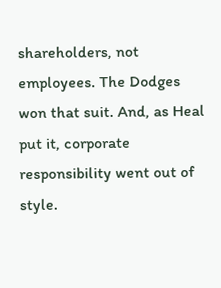shareholders, not employees. The Dodges won that suit. And, as Heal put it, corporate responsibility went out of style.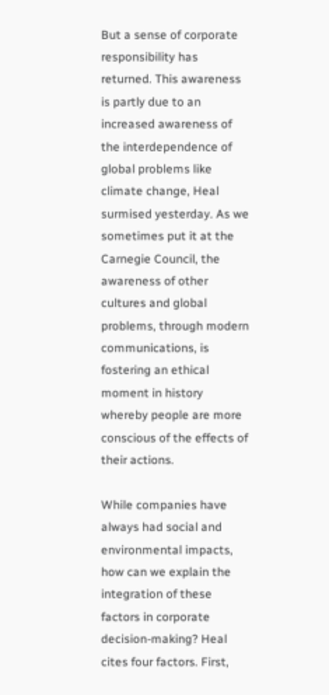But a sense of corporate responsibility has returned. This awareness is partly due to an increased awareness of the interdependence of global problems like climate change, Heal surmised yesterday. As we sometimes put it at the Carnegie Council, the awareness of other cultures and global problems, through modern communications, is fostering an ethical moment in history whereby people are more conscious of the effects of their actions.

While companies have always had social and environmental impacts, how can we explain the integration of these factors in corporate decision-making? Heal cites four factors. First,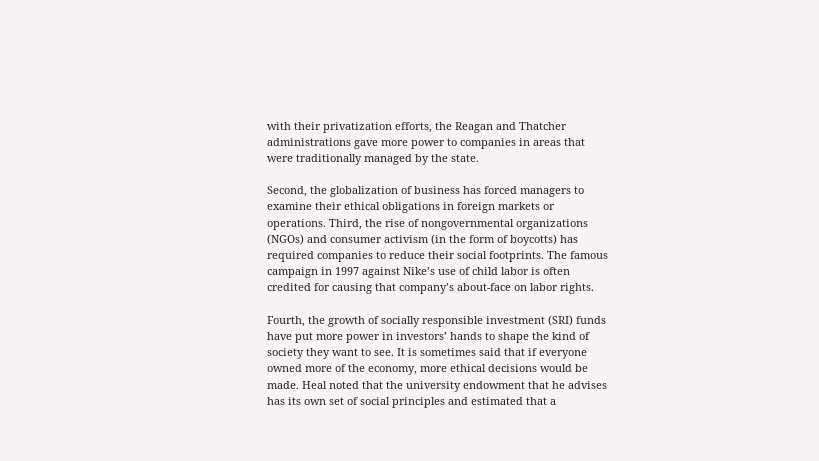with their privatization efforts, the Reagan and Thatcher administrations gave more power to companies in areas that were traditionally managed by the state.

Second, the globalization of business has forced managers to examine their ethical obligations in foreign markets or operations. Third, the rise of nongovernmental organizations (NGOs) and consumer activism (in the form of boycotts) has required companies to reduce their social footprints. The famous campaign in 1997 against Nike’s use of child labor is often credited for causing that company’s about-face on labor rights.

Fourth, the growth of socially responsible investment (SRI) funds have put more power in investors’ hands to shape the kind of society they want to see. It is sometimes said that if everyone owned more of the economy, more ethical decisions would be made. Heal noted that the university endowment that he advises has its own set of social principles and estimated that a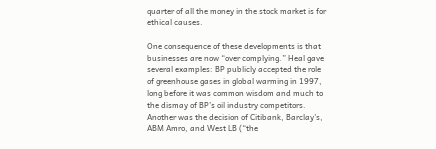quarter of all the money in the stock market is for ethical causes.

One consequence of these developments is that businesses are now “over complying.” Heal gave several examples: BP publicly accepted the role of greenhouse gases in global warming in 1997, long before it was common wisdom and much to the dismay of BP’s oil industry competitors. Another was the decision of Citibank, Barclay’s, ABM Amro, and West LB (“the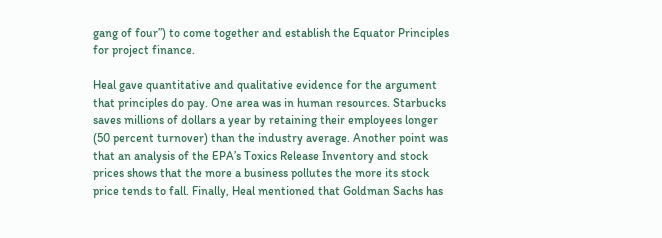gang of four”) to come together and establish the Equator Principles for project finance.

Heal gave quantitative and qualitative evidence for the argument that principles do pay. One area was in human resources. Starbucks saves millions of dollars a year by retaining their employees longer (50 percent turnover) than the industry average. Another point was that an analysis of the EPA’s Toxics Release Inventory and stock prices shows that the more a business pollutes the more its stock price tends to fall. Finally, Heal mentioned that Goldman Sachs has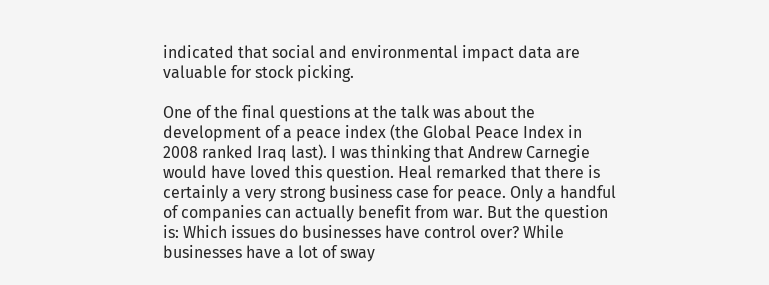indicated that social and environmental impact data are valuable for stock picking.

One of the final questions at the talk was about the development of a peace index (the Global Peace Index in 2008 ranked Iraq last). I was thinking that Andrew Carnegie would have loved this question. Heal remarked that there is certainly a very strong business case for peace. Only a handful of companies can actually benefit from war. But the question is: Which issues do businesses have control over? While businesses have a lot of sway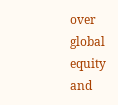over global equity and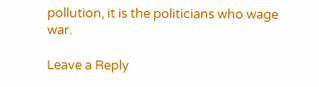pollution, it is the politicians who wage war.

Leave a Reply